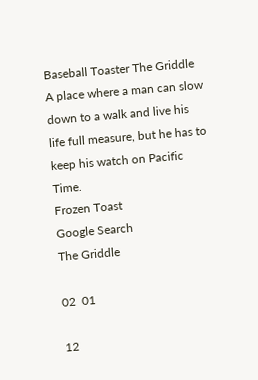Baseball Toaster The Griddle
A place where a man can slow down to a walk and live his life full measure, but he has to keep his watch on Pacific Time.
Frozen Toast
Google Search
The Griddle

02  01

12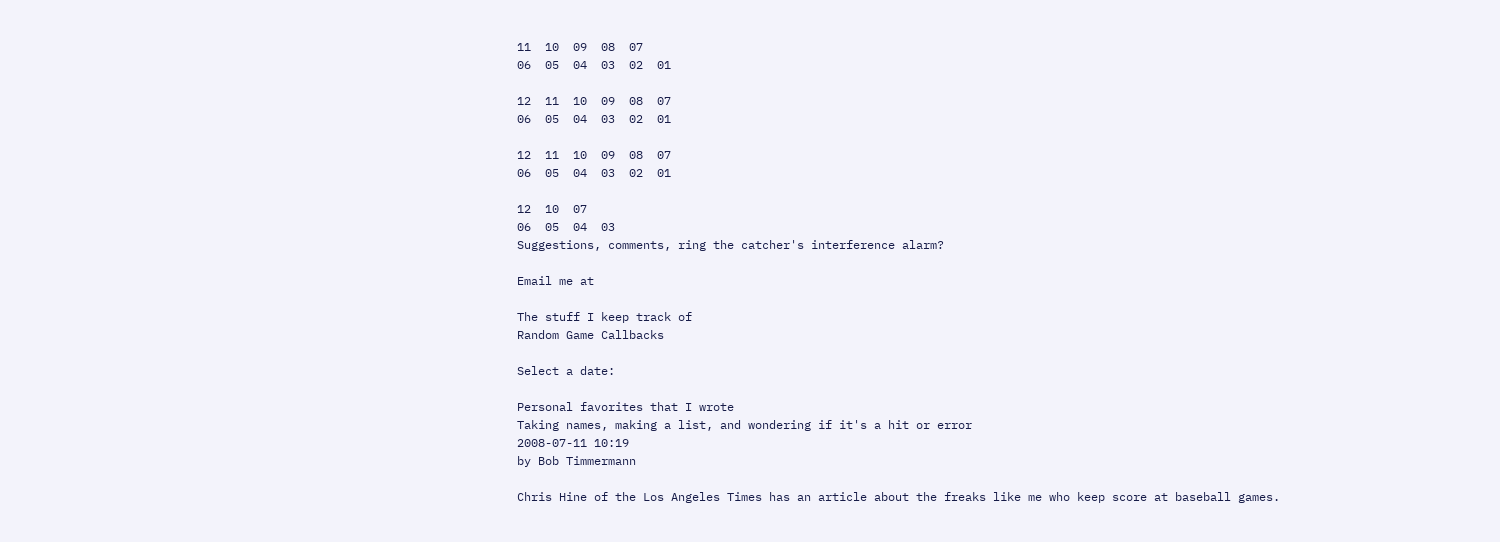11  10  09  08  07
06  05  04  03  02  01

12  11  10  09  08  07
06  05  04  03  02  01

12  11  10  09  08  07
06  05  04  03  02  01

12  10  07
06  05  04  03
Suggestions, comments, ring the catcher's interference alarm?

Email me at

The stuff I keep track of
Random Game Callbacks

Select a date:

Personal favorites that I wrote
Taking names, making a list, and wondering if it's a hit or error
2008-07-11 10:19
by Bob Timmermann

Chris Hine of the Los Angeles Times has an article about the freaks like me who keep score at baseball games.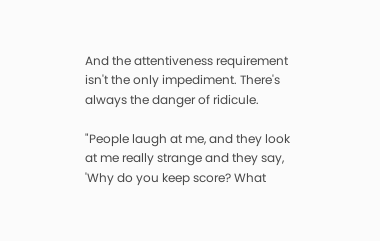And the attentiveness requirement isn't the only impediment. There's always the danger of ridicule.

"People laugh at me, and they look at me really strange and they say, 'Why do you keep score? What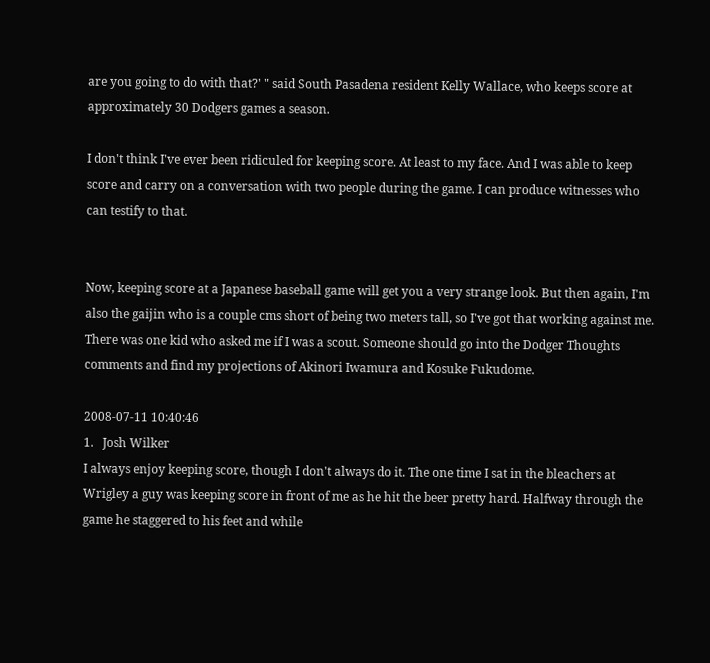are you going to do with that?' " said South Pasadena resident Kelly Wallace, who keeps score at approximately 30 Dodgers games a season.

I don't think I've ever been ridiculed for keeping score. At least to my face. And I was able to keep score and carry on a conversation with two people during the game. I can produce witnesses who can testify to that.


Now, keeping score at a Japanese baseball game will get you a very strange look. But then again, I'm also the gaijin who is a couple cms short of being two meters tall, so I've got that working against me. There was one kid who asked me if I was a scout. Someone should go into the Dodger Thoughts comments and find my projections of Akinori Iwamura and Kosuke Fukudome.

2008-07-11 10:40:46
1.   Josh Wilker
I always enjoy keeping score, though I don't always do it. The one time I sat in the bleachers at Wrigley a guy was keeping score in front of me as he hit the beer pretty hard. Halfway through the game he staggered to his feet and while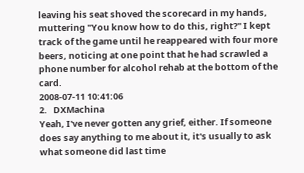leaving his seat shoved the scorecard in my hands, muttering "You know how to do this, right?" I kept track of the game until he reappeared with four more beers, noticing at one point that he had scrawled a phone number for alcohol rehab at the bottom of the card.
2008-07-11 10:41:06
2.   DXMachina
Yeah, I've never gotten any grief, either. If someone does say anything to me about it, it's usually to ask what someone did last time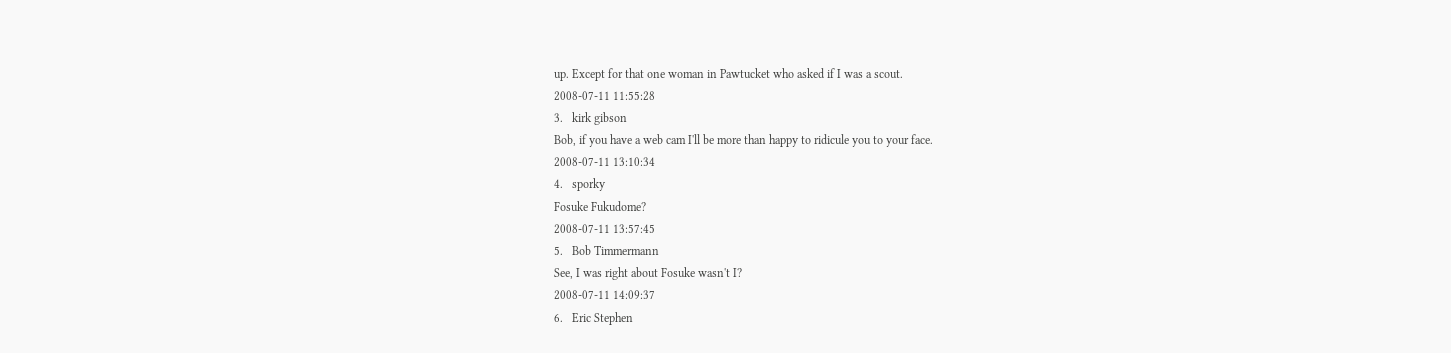up. Except for that one woman in Pawtucket who asked if I was a scout.
2008-07-11 11:55:28
3.   kirk gibson
Bob, if you have a web cam I'll be more than happy to ridicule you to your face.
2008-07-11 13:10:34
4.   sporky
Fosuke Fukudome?
2008-07-11 13:57:45
5.   Bob Timmermann
See, I was right about Fosuke wasn't I?
2008-07-11 14:09:37
6.   Eric Stephen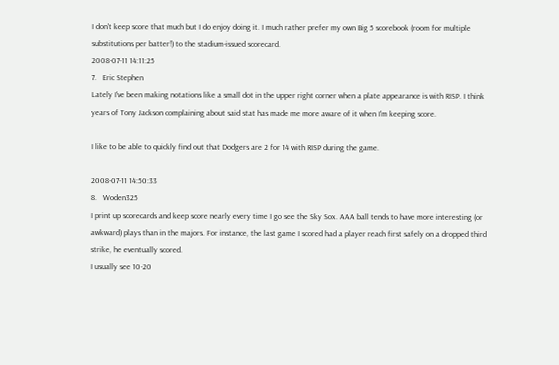I don't keep score that much but I do enjoy doing it. I much rather prefer my own Big 5 scorebook (room for multiple substitutions per batter!) to the stadium-issued scorecard.
2008-07-11 14:11:25
7.   Eric Stephen
Lately I've been making notations like a small dot in the upper right corner when a plate appearance is with RISP. I think years of Tony Jackson complaining about said stat has made me more aware of it when I'm keeping score.

I like to be able to quickly find out that Dodgers are 2 for 14 with RISP during the game.

2008-07-11 14:50:33
8.   Woden325
I print up scorecards and keep score nearly every time I go see the Sky Sox. AAA ball tends to have more interesting (or awkward) plays than in the majors. For instance, the last game I scored had a player reach first safely on a dropped third strike, he eventually scored.
I usually see 10-20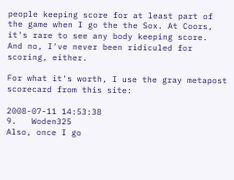people keeping score for at least part of the game when I go the the Sox. At Coors, it's rare to see any body keeping score.
And no, I've never been ridiculed for scoring, either.

For what it's worth, I use the gray metapost scorecard from this site:

2008-07-11 14:53:38
9.   Woden325
Also, once I go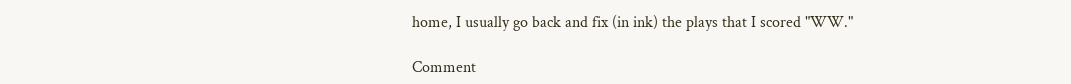home, I usually go back and fix (in ink) the plays that I scored "WW."

Comment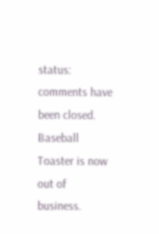status: comments have been closed. Baseball Toaster is now out of business.